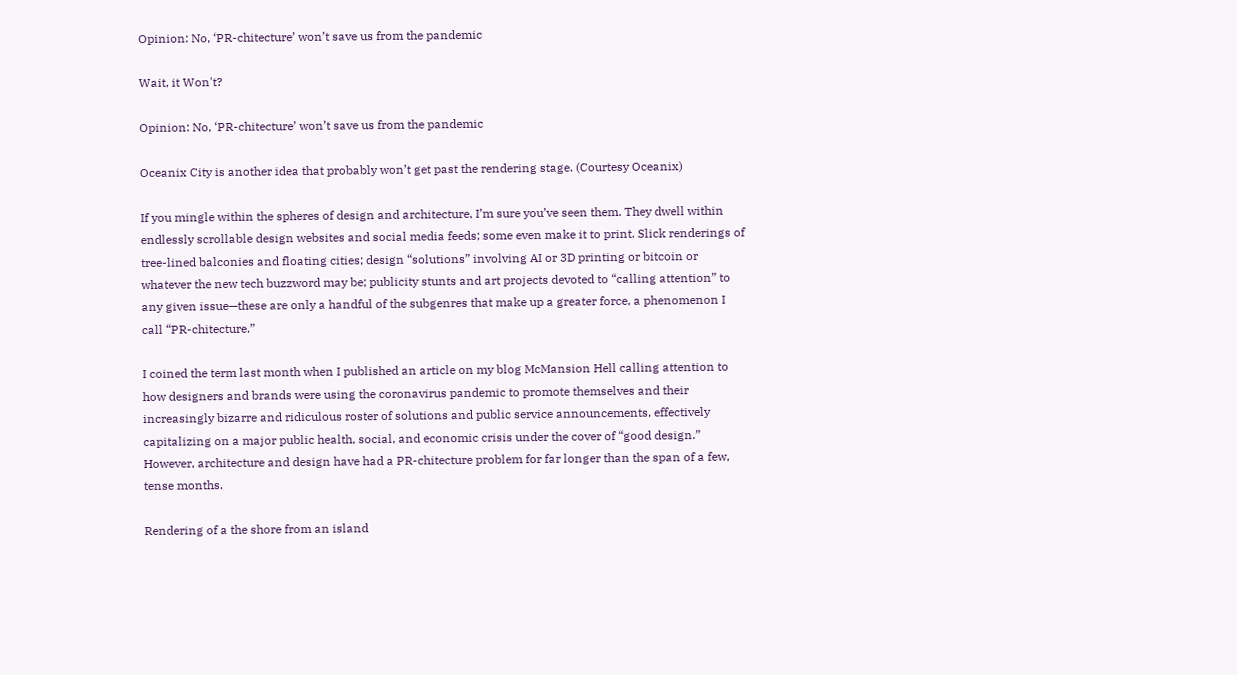Opinion: No, ‘PR-chitecture’ won’t save us from the pandemic

Wait, it Won't?

Opinion: No, ‘PR-chitecture’ won’t save us from the pandemic

Oceanix City is another idea that probably won’t get past the rendering stage. (Courtesy Oceanix)

If you mingle within the spheres of design and architecture, I’m sure you’ve seen them. They dwell within endlessly scrollable design websites and social media feeds; some even make it to print. Slick renderings of tree-lined balconies and floating cities; design “solutions” involving AI or 3D printing or bitcoin or whatever the new tech buzzword may be; publicity stunts and art projects devoted to “calling attention” to any given issue—these are only a handful of the subgenres that make up a greater force, a phenomenon I call “PR-chitecture.”

I coined the term last month when I published an article on my blog McMansion Hell calling attention to how designers and brands were using the coronavirus pandemic to promote themselves and their increasingly bizarre and ridiculous roster of solutions and public service announcements, effectively capitalizing on a major public health, social, and economic crisis under the cover of “good design.” However, architecture and design have had a PR-chitecture problem for far longer than the span of a few, tense months.

Rendering of a the shore from an island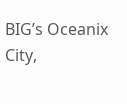BIG’s Oceanix City,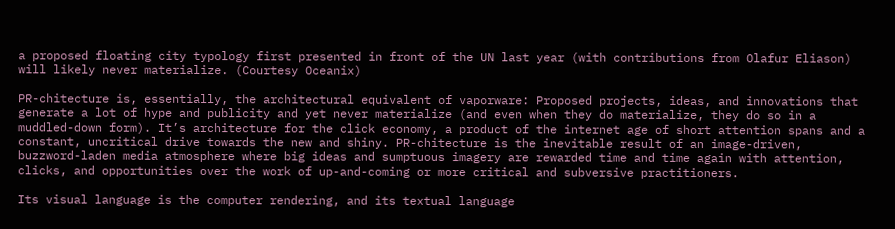a proposed floating city typology first presented in front of the UN last year (with contributions from Olafur Eliason) will likely never materialize. (Courtesy Oceanix)

PR-chitecture is, essentially, the architectural equivalent of vaporware: Proposed projects, ideas, and innovations that generate a lot of hype and publicity and yet never materialize (and even when they do materialize, they do so in a muddled-down form). It’s architecture for the click economy, a product of the internet age of short attention spans and a constant, uncritical drive towards the new and shiny. PR-chitecture is the inevitable result of an image-driven, buzzword-laden media atmosphere where big ideas and sumptuous imagery are rewarded time and time again with attention, clicks, and opportunities over the work of up-and-coming or more critical and subversive practitioners.

Its visual language is the computer rendering, and its textual language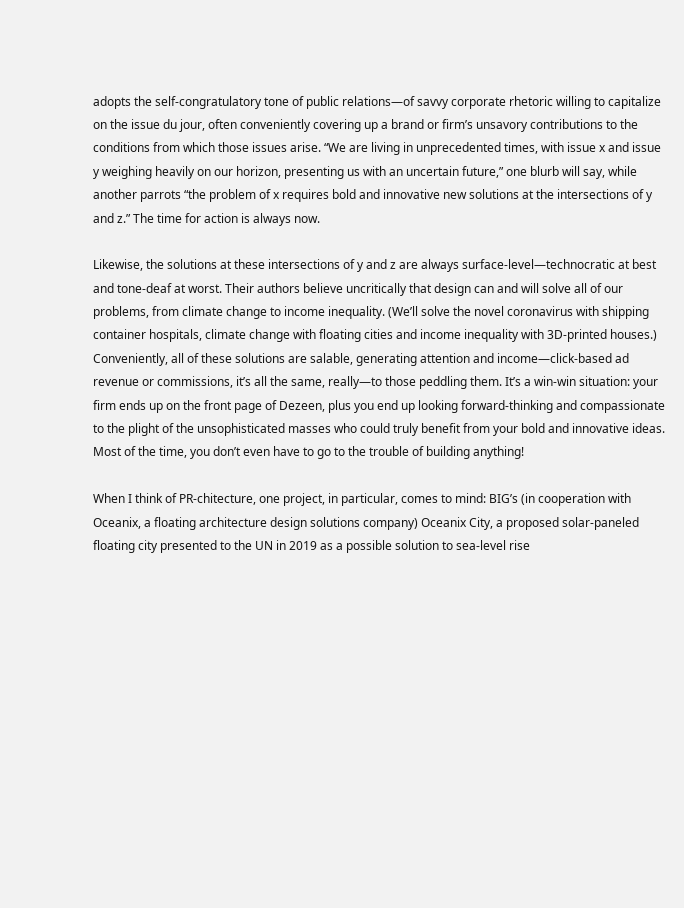adopts the self-congratulatory tone of public relations—of savvy corporate rhetoric willing to capitalize on the issue du jour, often conveniently covering up a brand or firm’s unsavory contributions to the conditions from which those issues arise. “We are living in unprecedented times, with issue x and issue y weighing heavily on our horizon, presenting us with an uncertain future,” one blurb will say, while another parrots “the problem of x requires bold and innovative new solutions at the intersections of y and z.” The time for action is always now.

Likewise, the solutions at these intersections of y and z are always surface-level—technocratic at best and tone-deaf at worst. Their authors believe uncritically that design can and will solve all of our problems, from climate change to income inequality. (We’ll solve the novel coronavirus with shipping container hospitals, climate change with floating cities and income inequality with 3D-printed houses.) Conveniently, all of these solutions are salable, generating attention and income—click-based ad revenue or commissions, it’s all the same, really—to those peddling them. It’s a win-win situation: your firm ends up on the front page of Dezeen, plus you end up looking forward-thinking and compassionate to the plight of the unsophisticated masses who could truly benefit from your bold and innovative ideas. Most of the time, you don’t even have to go to the trouble of building anything!

When I think of PR-chitecture, one project, in particular, comes to mind: BIG’s (in cooperation with Oceanix, a floating architecture design solutions company) Oceanix City, a proposed solar-paneled floating city presented to the UN in 2019 as a possible solution to sea-level rise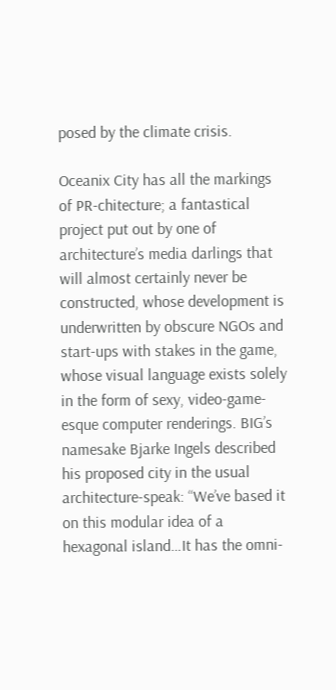posed by the climate crisis.

Oceanix City has all the markings of PR-chitecture; a fantastical project put out by one of architecture’s media darlings that will almost certainly never be constructed, whose development is underwritten by obscure NGOs and start-ups with stakes in the game, whose visual language exists solely in the form of sexy, video-game-esque computer renderings. BIG’s namesake Bjarke Ingels described his proposed city in the usual architecture-speak: “We’ve based it on this modular idea of a hexagonal island…It has the omni-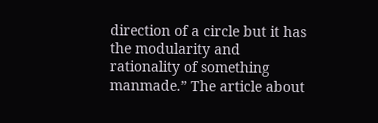direction of a circle but it has the modularity and rationality of something manmade.” The article about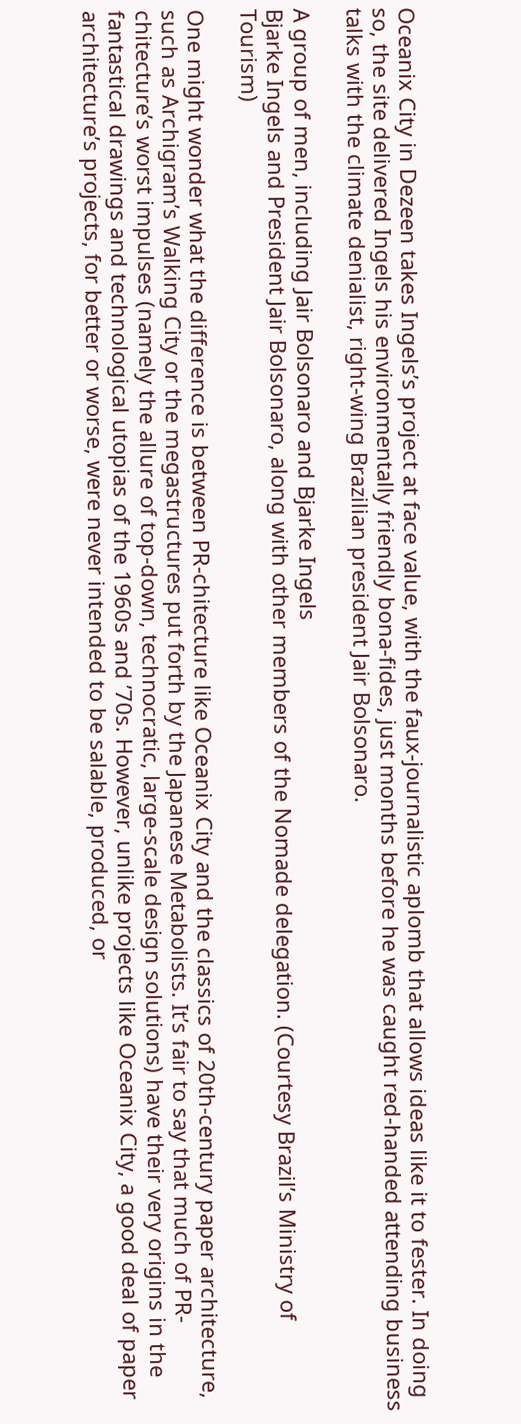Oceanix City in Dezeen takes Ingels’s project at face value, with the faux-journalistic aplomb that allows ideas like it to fester. In doing so, the site delivered Ingels his environmentally friendly bona-fides, just months before he was caught red-handed attending business talks with the climate denialist, right-wing Brazilian president Jair Bolsonaro.

A group of men, including Jair Bolsonaro and Bjarke Ingels
Bjarke Ingels and President Jair Bolsonaro, along with other members of the Nomade delegation. (Courtesy Brazil’s Ministry of Tourism)

One might wonder what the difference is between PR-chitecture like Oceanix City and the classics of 20th-century paper architecture, such as Archigram’s Walking City or the megastructures put forth by the Japanese Metabolists. It’s fair to say that much of PR-chitecture’s worst impulses (namely the allure of top-down, technocratic, large-scale design solutions) have their very origins in the fantastical drawings and technological utopias of the 1960s and ’70s. However, unlike projects like Oceanix City, a good deal of paper architecture’s projects, for better or worse, were never intended to be salable, produced, or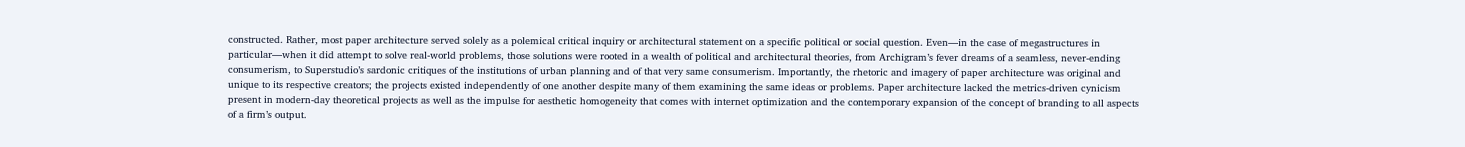constructed. Rather, most paper architecture served solely as a polemical critical inquiry or architectural statement on a specific political or social question. Even—in the case of megastructures in particular—when it did attempt to solve real-world problems, those solutions were rooted in a wealth of political and architectural theories, from Archigram’s fever dreams of a seamless, never-ending consumerism, to Superstudio’s sardonic critiques of the institutions of urban planning and of that very same consumerism. Importantly, the rhetoric and imagery of paper architecture was original and unique to its respective creators; the projects existed independently of one another despite many of them examining the same ideas or problems. Paper architecture lacked the metrics-driven cynicism present in modern-day theoretical projects as well as the impulse for aesthetic homogeneity that comes with internet optimization and the contemporary expansion of the concept of branding to all aspects of a firm’s output.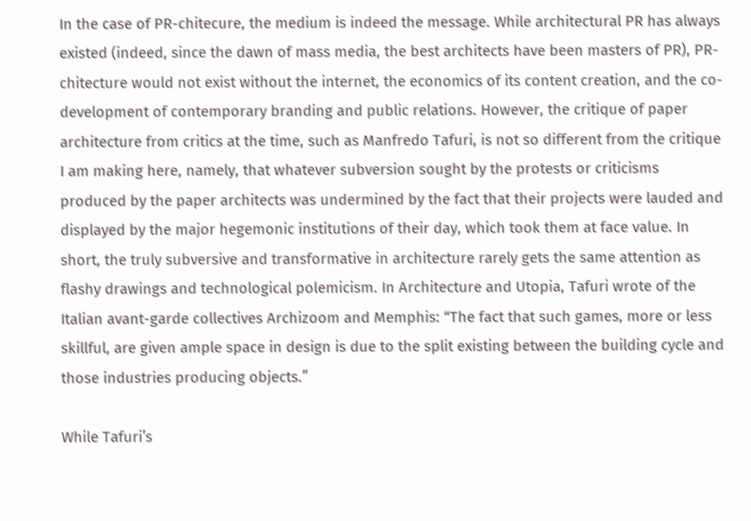In the case of PR-chitecure, the medium is indeed the message. While architectural PR has always existed (indeed, since the dawn of mass media, the best architects have been masters of PR), PR-chitecture would not exist without the internet, the economics of its content creation, and the co-development of contemporary branding and public relations. However, the critique of paper architecture from critics at the time, such as Manfredo Tafuri, is not so different from the critique I am making here, namely, that whatever subversion sought by the protests or criticisms produced by the paper architects was undermined by the fact that their projects were lauded and displayed by the major hegemonic institutions of their day, which took them at face value. In short, the truly subversive and transformative in architecture rarely gets the same attention as flashy drawings and technological polemicism. In Architecture and Utopia, Tafuri wrote of the Italian avant-garde collectives Archizoom and Memphis: “The fact that such games, more or less skillful, are given ample space in design is due to the split existing between the building cycle and those industries producing objects.”

While Tafuri’s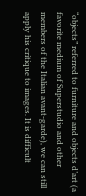“objects” referred to furniture and objects d’art (a favorite medium of Superstudio and other members of the Italian avant-garde), we can still apply his critique to images. It is difficult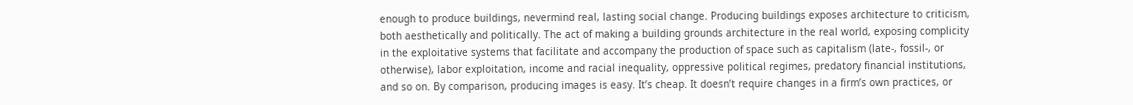enough to produce buildings, nevermind real, lasting social change. Producing buildings exposes architecture to criticism, both aesthetically and politically. The act of making a building grounds architecture in the real world, exposing complicity in the exploitative systems that facilitate and accompany the production of space such as capitalism (late-, fossil-, or otherwise), labor exploitation, income and racial inequality, oppressive political regimes, predatory financial institutions, and so on. By comparison, producing images is easy. It’s cheap. It doesn’t require changes in a firm’s own practices, or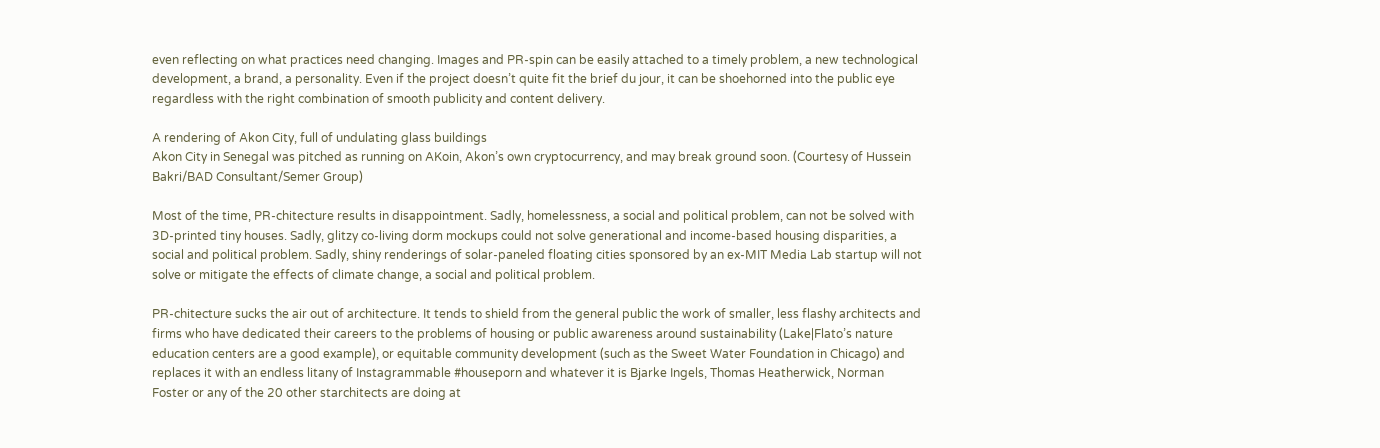even reflecting on what practices need changing. Images and PR-spin can be easily attached to a timely problem, a new technological development, a brand, a personality. Even if the project doesn’t quite fit the brief du jour, it can be shoehorned into the public eye regardless with the right combination of smooth publicity and content delivery.

A rendering of Akon City, full of undulating glass buildings
Akon City in Senegal was pitched as running on AKoin, Akon’s own cryptocurrency, and may break ground soon. (Courtesy of Hussein Bakri/BAD Consultant/Semer Group)

Most of the time, PR-chitecture results in disappointment. Sadly, homelessness, a social and political problem, can not be solved with 3D-printed tiny houses. Sadly, glitzy co-living dorm mockups could not solve generational and income-based housing disparities, a social and political problem. Sadly, shiny renderings of solar-paneled floating cities sponsored by an ex-MIT Media Lab startup will not solve or mitigate the effects of climate change, a social and political problem.

PR-chitecture sucks the air out of architecture. It tends to shield from the general public the work of smaller, less flashy architects and firms who have dedicated their careers to the problems of housing or public awareness around sustainability (Lake|Flato’s nature education centers are a good example), or equitable community development (such as the Sweet Water Foundation in Chicago) and replaces it with an endless litany of Instagrammable #houseporn and whatever it is Bjarke Ingels, Thomas Heatherwick, Norman Foster or any of the 20 other starchitects are doing at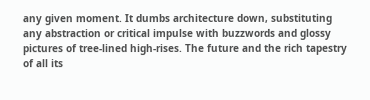any given moment. It dumbs architecture down, substituting any abstraction or critical impulse with buzzwords and glossy pictures of tree-lined high-rises. The future and the rich tapestry of all its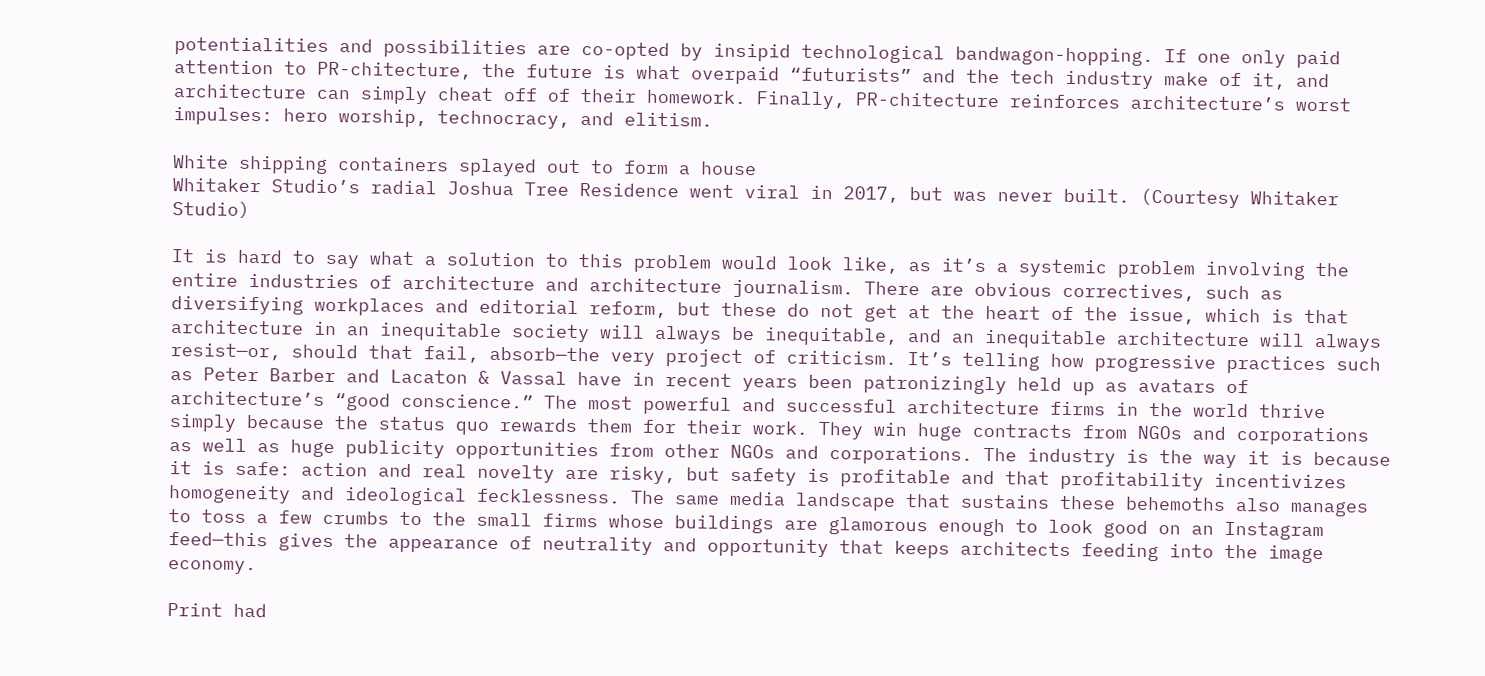potentialities and possibilities are co-opted by insipid technological bandwagon-hopping. If one only paid attention to PR-chitecture, the future is what overpaid “futurists” and the tech industry make of it, and architecture can simply cheat off of their homework. Finally, PR-chitecture reinforces architecture’s worst impulses: hero worship, technocracy, and elitism.

White shipping containers splayed out to form a house
Whitaker Studio’s radial Joshua Tree Residence went viral in 2017, but was never built. (Courtesy Whitaker Studio)

It is hard to say what a solution to this problem would look like, as it’s a systemic problem involving the entire industries of architecture and architecture journalism. There are obvious correctives, such as diversifying workplaces and editorial reform, but these do not get at the heart of the issue, which is that architecture in an inequitable society will always be inequitable, and an inequitable architecture will always resist—or, should that fail, absorb—the very project of criticism. It’s telling how progressive practices such as Peter Barber and Lacaton & Vassal have in recent years been patronizingly held up as avatars of architecture’s “good conscience.” The most powerful and successful architecture firms in the world thrive simply because the status quo rewards them for their work. They win huge contracts from NGOs and corporations as well as huge publicity opportunities from other NGOs and corporations. The industry is the way it is because it is safe: action and real novelty are risky, but safety is profitable and that profitability incentivizes homogeneity and ideological fecklessness. The same media landscape that sustains these behemoths also manages to toss a few crumbs to the small firms whose buildings are glamorous enough to look good on an Instagram feed—this gives the appearance of neutrality and opportunity that keeps architects feeding into the image economy.

Print had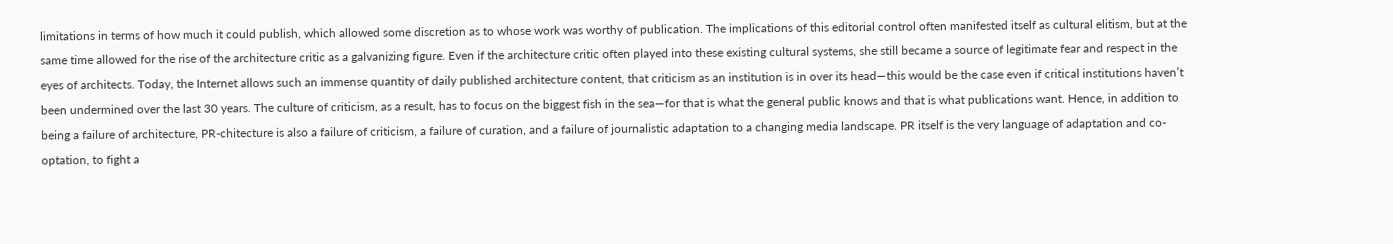limitations in terms of how much it could publish, which allowed some discretion as to whose work was worthy of publication. The implications of this editorial control often manifested itself as cultural elitism, but at the same time allowed for the rise of the architecture critic as a galvanizing figure. Even if the architecture critic often played into these existing cultural systems, she still became a source of legitimate fear and respect in the eyes of architects. Today, the Internet allows such an immense quantity of daily published architecture content, that criticism as an institution is in over its head—this would be the case even if critical institutions haven’t been undermined over the last 30 years. The culture of criticism, as a result, has to focus on the biggest fish in the sea—for that is what the general public knows and that is what publications want. Hence, in addition to being a failure of architecture, PR-chitecture is also a failure of criticism, a failure of curation, and a failure of journalistic adaptation to a changing media landscape. PR itself is the very language of adaptation and co-optation, to fight a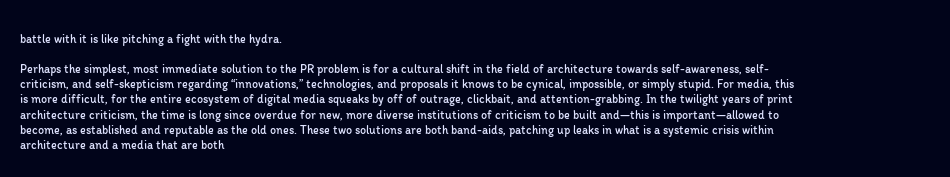battle with it is like pitching a fight with the hydra.

Perhaps the simplest, most immediate solution to the PR problem is for a cultural shift in the field of architecture towards self-awareness, self-criticism, and self-skepticism regarding “innovations,” technologies, and proposals it knows to be cynical, impossible, or simply stupid. For media, this is more difficult, for the entire ecosystem of digital media squeaks by off of outrage, clickbait, and attention-grabbing. In the twilight years of print architecture criticism, the time is long since overdue for new, more diverse institutions of criticism to be built and—this is important—allowed to become, as established and reputable as the old ones. These two solutions are both band-aids, patching up leaks in what is a systemic crisis within architecture and a media that are both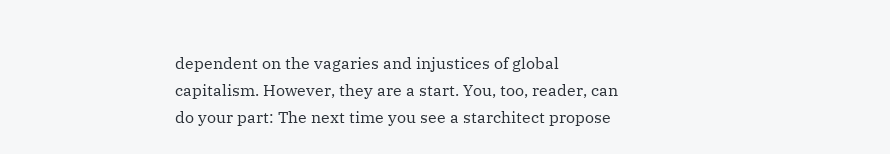dependent on the vagaries and injustices of global capitalism. However, they are a start. You, too, reader, can do your part: The next time you see a starchitect propose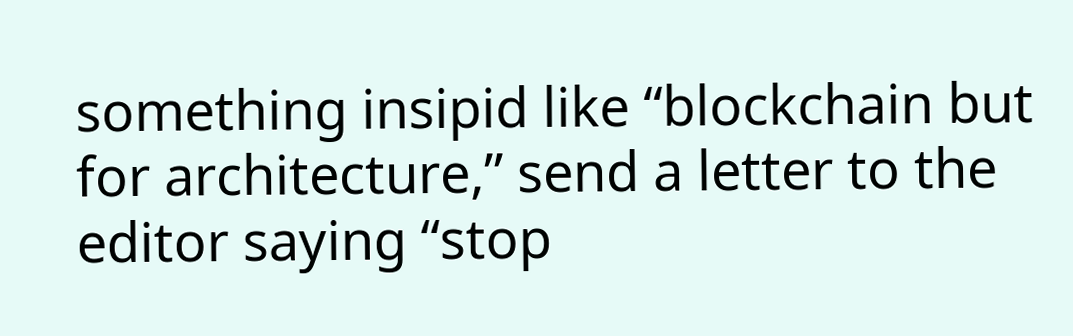something insipid like “blockchain but for architecture,” send a letter to the editor saying “stop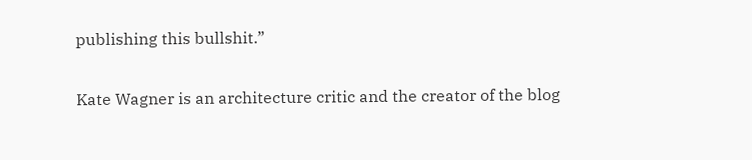publishing this bullshit.”

Kate Wagner is an architecture critic and the creator of the blog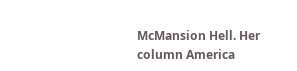McMansion Hell. Her column America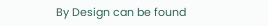By Design can be found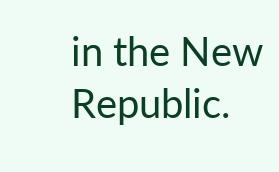in the New Republic.